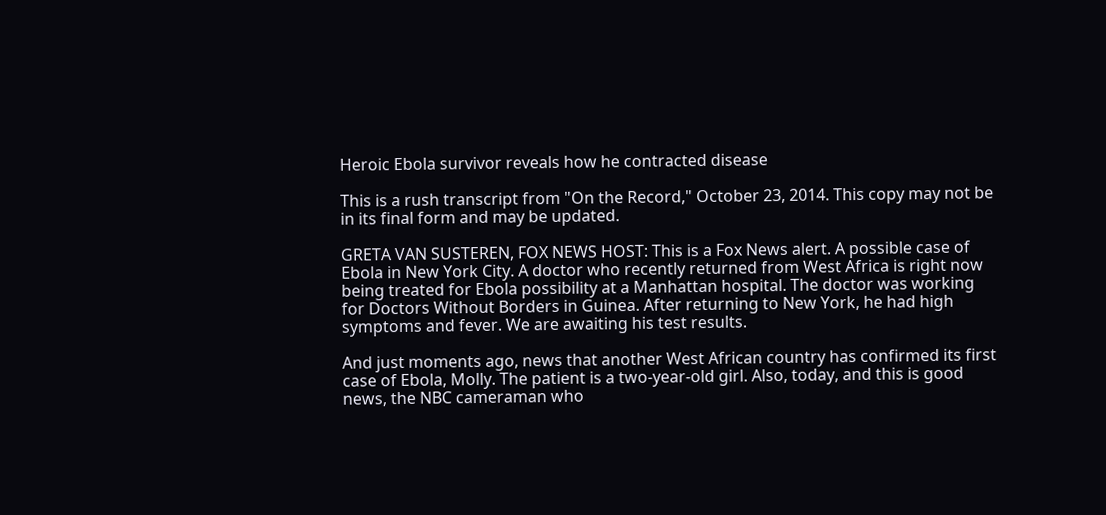Heroic Ebola survivor reveals how he contracted disease

This is a rush transcript from "On the Record," October 23, 2014. This copy may not be in its final form and may be updated.

GRETA VAN SUSTEREN, FOX NEWS HOST: This is a Fox News alert. A possible case of Ebola in New York City. A doctor who recently returned from West Africa is right now being treated for Ebola possibility at a Manhattan hospital. The doctor was working for Doctors Without Borders in Guinea. After returning to New York, he had high symptoms and fever. We are awaiting his test results.

And just moments ago, news that another West African country has confirmed its first case of Ebola, Molly. The patient is a two-year-old girl. Also, today, and this is good news, the NBC cameraman who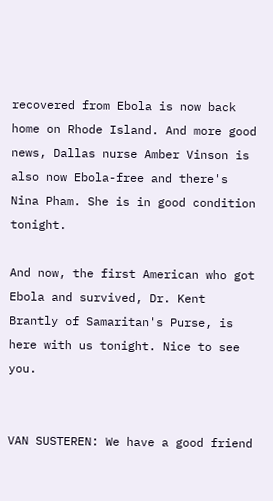recovered from Ebola is now back home on Rhode Island. And more good news, Dallas nurse Amber Vinson is also now Ebola-free and there's Nina Pham. She is in good condition tonight.

And now, the first American who got Ebola and survived, Dr. Kent Brantly of Samaritan's Purse, is here with us tonight. Nice to see you.


VAN SUSTEREN: We have a good friend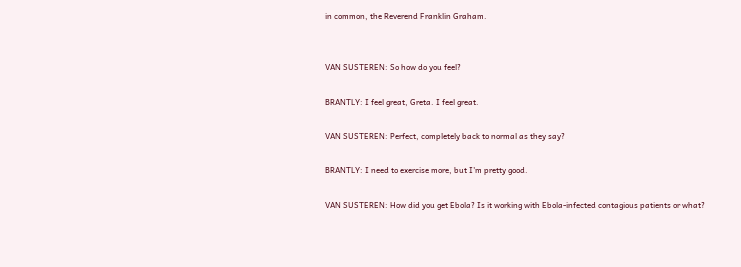in common, the Reverend Franklin Graham.


VAN SUSTEREN: So how do you feel?

BRANTLY: I feel great, Greta. I feel great.

VAN SUSTEREN: Perfect, completely back to normal as they say?

BRANTLY: I need to exercise more, but I'm pretty good.

VAN SUSTEREN: How did you get Ebola? Is it working with Ebola-infected contagious patients or what?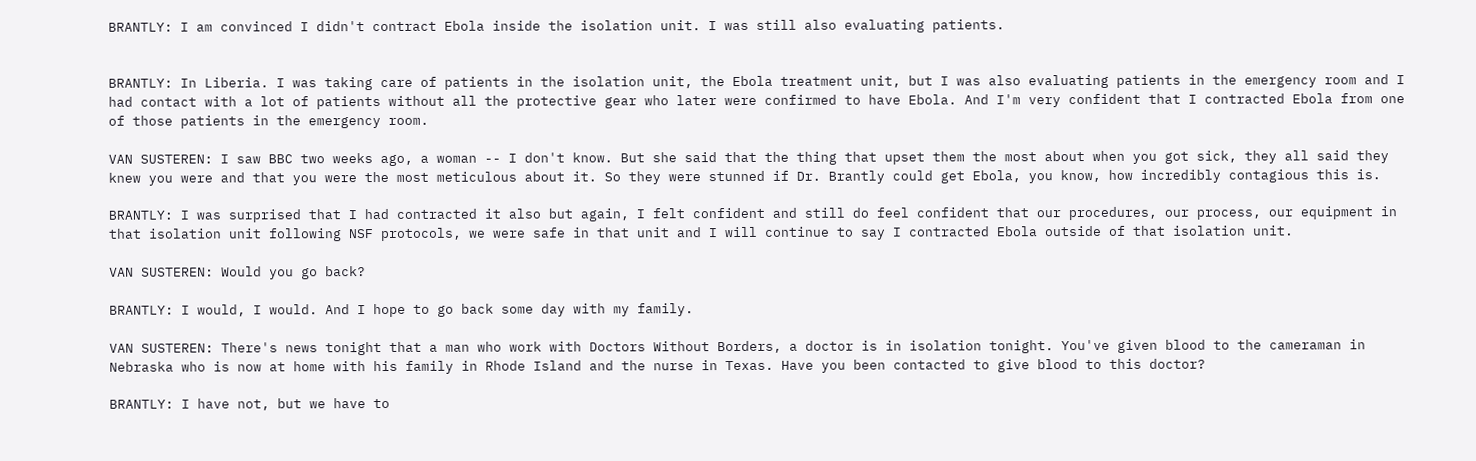BRANTLY: I am convinced I didn't contract Ebola inside the isolation unit. I was still also evaluating patients.


BRANTLY: In Liberia. I was taking care of patients in the isolation unit, the Ebola treatment unit, but I was also evaluating patients in the emergency room and I had contact with a lot of patients without all the protective gear who later were confirmed to have Ebola. And I'm very confident that I contracted Ebola from one of those patients in the emergency room.

VAN SUSTEREN: I saw BBC two weeks ago, a woman -- I don't know. But she said that the thing that upset them the most about when you got sick, they all said they knew you were and that you were the most meticulous about it. So they were stunned if Dr. Brantly could get Ebola, you know, how incredibly contagious this is.

BRANTLY: I was surprised that I had contracted it also but again, I felt confident and still do feel confident that our procedures, our process, our equipment in that isolation unit following NSF protocols, we were safe in that unit and I will continue to say I contracted Ebola outside of that isolation unit.

VAN SUSTEREN: Would you go back?

BRANTLY: I would, I would. And I hope to go back some day with my family.

VAN SUSTEREN: There's news tonight that a man who work with Doctors Without Borders, a doctor is in isolation tonight. You've given blood to the cameraman in Nebraska who is now at home with his family in Rhode Island and the nurse in Texas. Have you been contacted to give blood to this doctor?

BRANTLY: I have not, but we have to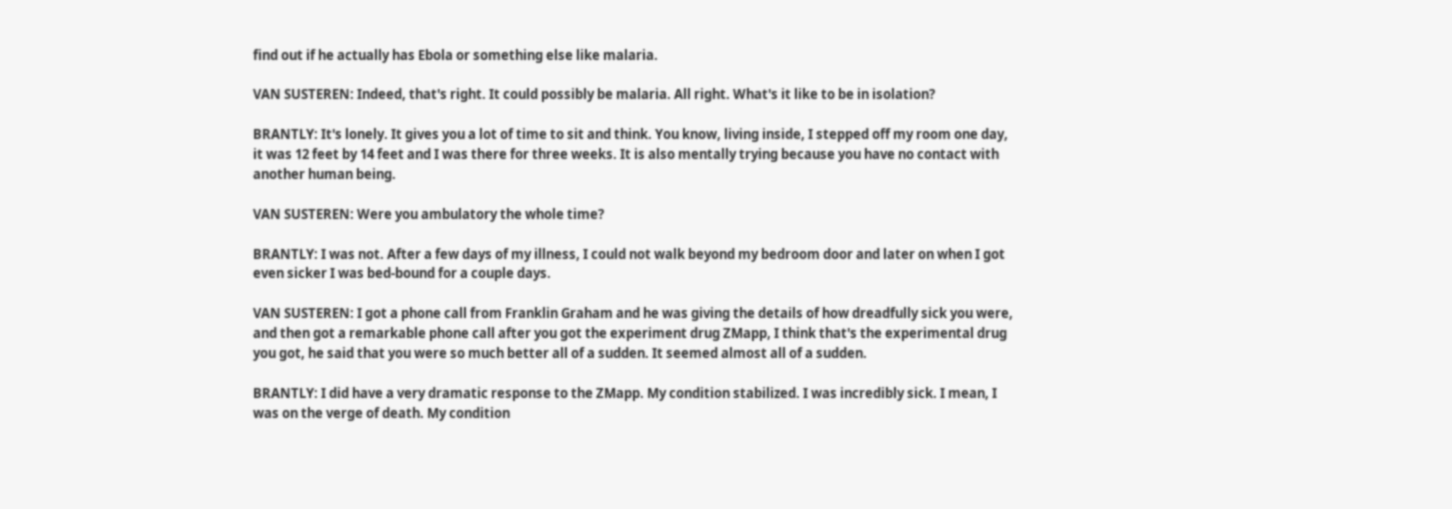find out if he actually has Ebola or something else like malaria.

VAN SUSTEREN: Indeed, that's right. It could possibly be malaria. All right. What's it like to be in isolation?

BRANTLY: It's lonely. It gives you a lot of time to sit and think. You know, living inside, I stepped off my room one day, it was 12 feet by 14 feet and I was there for three weeks. It is also mentally trying because you have no contact with another human being.

VAN SUSTEREN: Were you ambulatory the whole time?

BRANTLY: I was not. After a few days of my illness, I could not walk beyond my bedroom door and later on when I got even sicker I was bed-bound for a couple days.

VAN SUSTEREN: I got a phone call from Franklin Graham and he was giving the details of how dreadfully sick you were, and then got a remarkable phone call after you got the experiment drug ZMapp, I think that's the experimental drug you got, he said that you were so much better all of a sudden. It seemed almost all of a sudden.

BRANTLY: I did have a very dramatic response to the ZMapp. My condition stabilized. I was incredibly sick. I mean, I was on the verge of death. My condition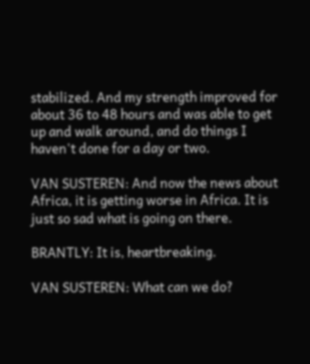stabilized. And my strength improved for about 36 to 48 hours and was able to get up and walk around, and do things I haven't done for a day or two.

VAN SUSTEREN: And now the news about Africa, it is getting worse in Africa. It is just so sad what is going on there.

BRANTLY: It is, heartbreaking.

VAN SUSTEREN: What can we do?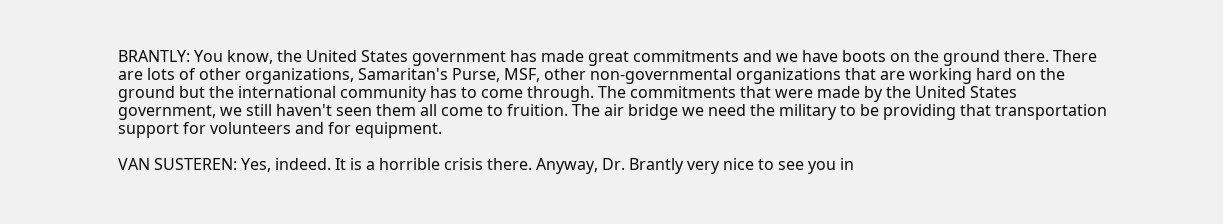BRANTLY: You know, the United States government has made great commitments and we have boots on the ground there. There are lots of other organizations, Samaritan's Purse, MSF, other non-governmental organizations that are working hard on the ground but the international community has to come through. The commitments that were made by the United States government, we still haven't seen them all come to fruition. The air bridge we need the military to be providing that transportation support for volunteers and for equipment.

VAN SUSTEREN: Yes, indeed. It is a horrible crisis there. Anyway, Dr. Brantly very nice to see you in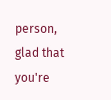person, glad that you're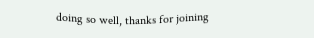doing so well, thanks for joining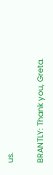us.

BRANTLY: Thank you, Greta.